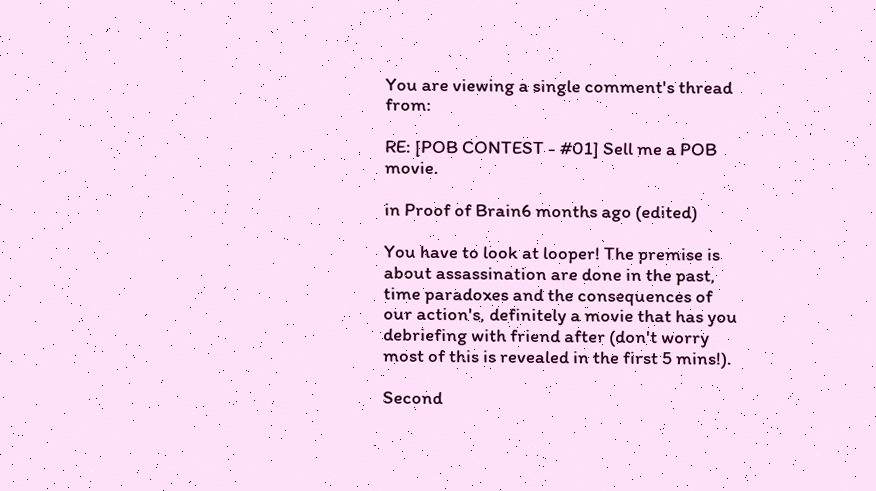You are viewing a single comment's thread from:

RE: [POB CONTEST - #01] Sell me a POB movie.

in Proof of Brain6 months ago (edited)

You have to look at looper! The premise is about assassination are done in the past, time paradoxes and the consequences of our action's, definitely a movie that has you debriefing with friend after (don't worry most of this is revealed in the first 5 mins!).

Second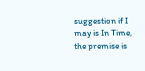suggestion if I may is In Time, the premise is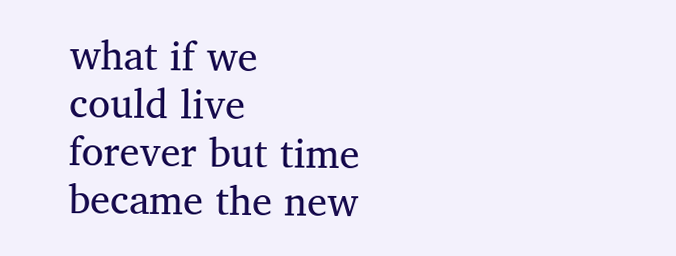what if we could live forever but time became the new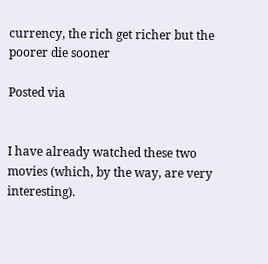currency, the rich get richer but the poorer die sooner

Posted via


I have already watched these two movies (which, by the way, are very interesting).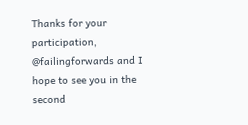Thanks for your participation, @failingforwards and I hope to see you in the second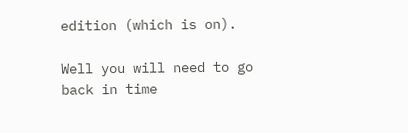edition (which is on).

Well you will need to go back in time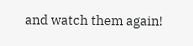and watch them again!